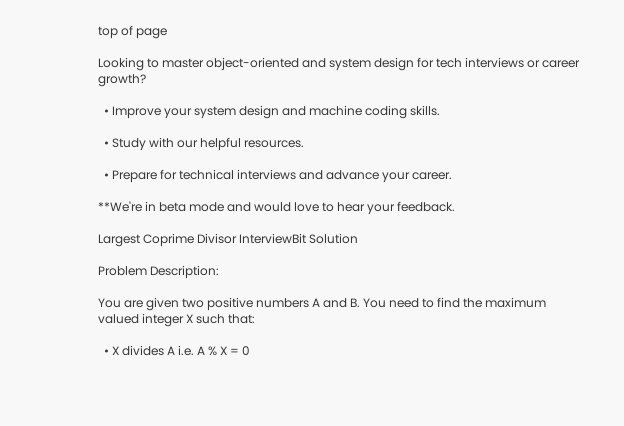top of page

Looking to master object-oriented and system design for tech interviews or career growth?

  • Improve your system design and machine coding skills.

  • Study with our helpful resources.

  • Prepare for technical interviews and advance your career.

**We're in beta mode and would love to hear your feedback.

Largest Coprime Divisor InterviewBit Solution

Problem Description:

You are given two positive numbers A and B. You need to find the maximum valued integer X such that:

  • X divides A i.e. A % X = 0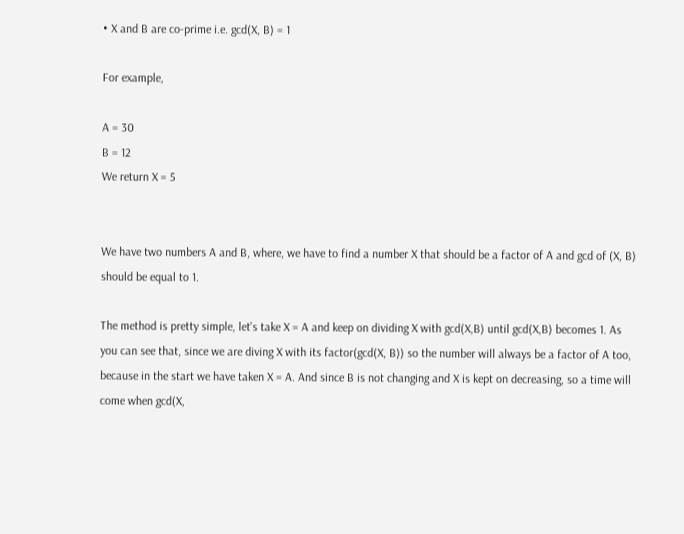• X and B are co-prime i.e. gcd(X, B) = 1

For example,

A = 30
B = 12
We return X = 5


We have two numbers A and B, where, we have to find a number X that should be a factor of A and gcd of (X, B) should be equal to 1.

The method is pretty simple, let's take X = A and keep on dividing X with gcd(X,B) until gcd(X,B) becomes 1. As you can see that, since we are diving X with its factor(gcd(X, B)) so the number will always be a factor of A too, because in the start we have taken X = A. And since B is not changing and X is kept on decreasing, so a time will come when gcd(X,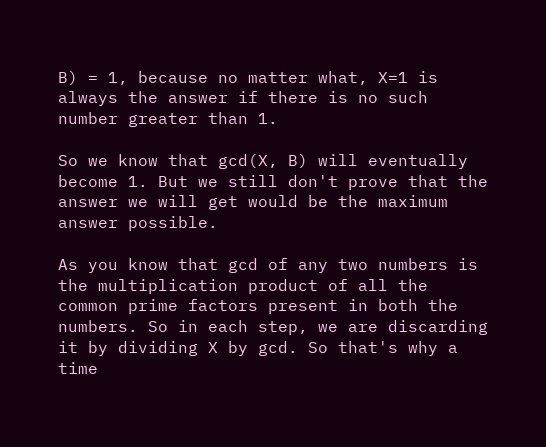B) = 1, because no matter what, X=1 is always the answer if there is no such number greater than 1.

So we know that gcd(X, B) will eventually become 1. But we still don't prove that the answer we will get would be the maximum answer possible.

As you know that gcd of any two numbers is the multiplication product of all the common prime factors present in both the numbers. So in each step, we are discarding it by dividing X by gcd. So that's why a time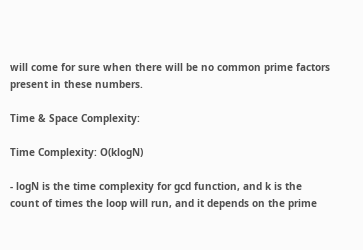will come for sure when there will be no common prime factors present in these numbers.

Time & Space Complexity:

Time Complexity: O(klogN)

- logN is the time complexity for gcd function, and k is the count of times the loop will run, and it depends on the prime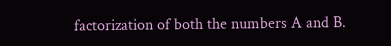factorization of both the numbers A and B.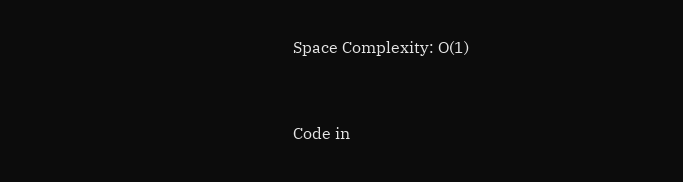Space Complexity: O(1)


Code in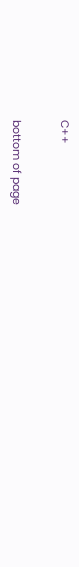C++


bottom of page